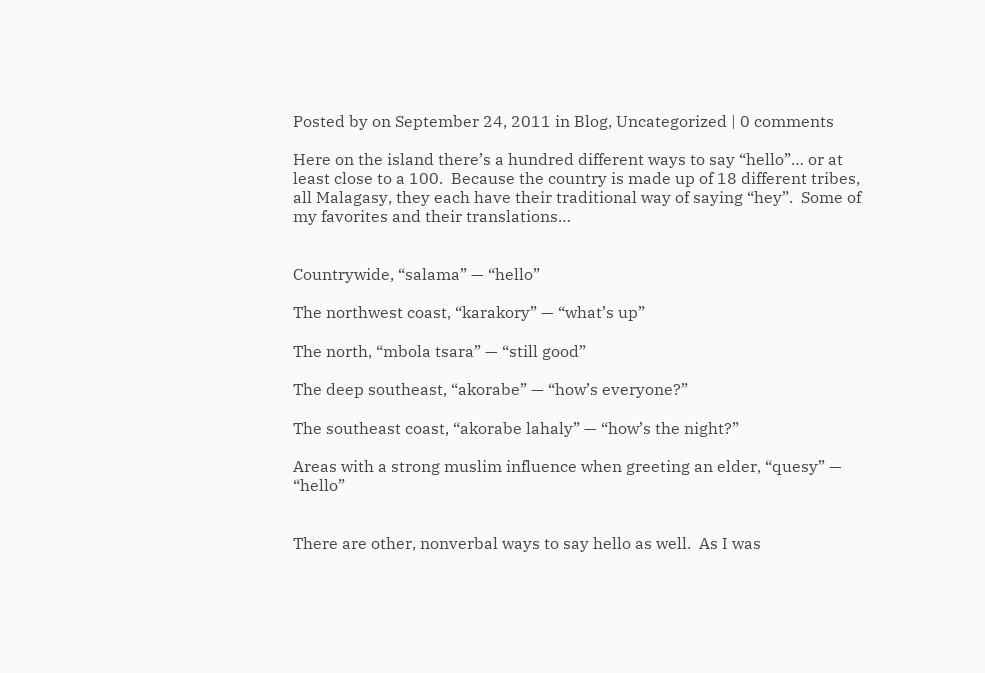Posted by on September 24, 2011 in Blog, Uncategorized | 0 comments

Here on the island there’s a hundred different ways to say “hello”… or at least close to a 100.  Because the country is made up of 18 different tribes, all Malagasy, they each have their traditional way of saying “hey”.  Some of my favorites and their translations…


Countrywide, “salama” — “hello”

The northwest coast, “karakory” — “what’s up”

The north, “mbola tsara” — “still good”

The deep southeast, “akorabe” — “how’s everyone?”

The southeast coast, “akorabe lahaly” — “how’s the night?”

Areas with a strong muslim influence when greeting an elder, “quesy” — “hello”


There are other, nonverbal ways to say hello as well.  As I was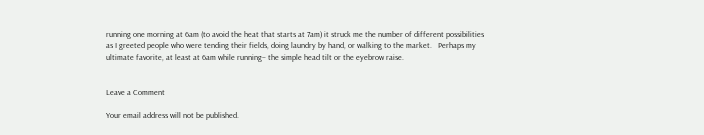running one morning at 6am (to avoid the heat that starts at 7am) it struck me the number of different possibilities as I greeted people who were tending their fields, doing laundry by hand, or walking to the market.   Perhaps my ultimate favorite, at least at 6am while running– the simple head tilt or the eyebrow raise.


Leave a Comment

Your email address will not be published.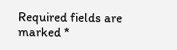Required fields are marked *